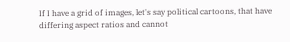If I have a grid of images, let's say political cartoons, that have differing aspect ratios and cannot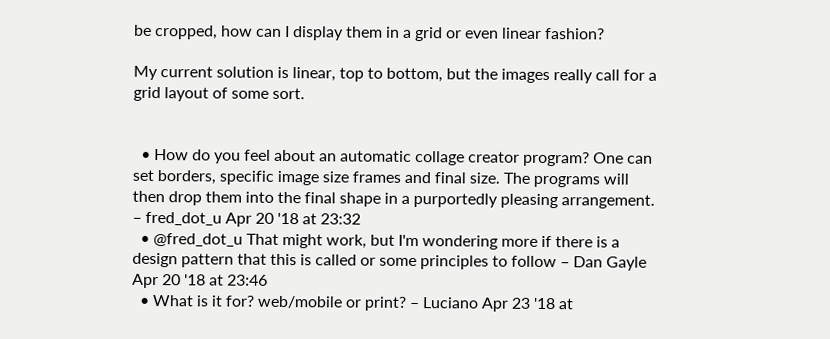be cropped, how can I display them in a grid or even linear fashion?

My current solution is linear, top to bottom, but the images really call for a grid layout of some sort.


  • How do you feel about an automatic collage creator program? One can set borders, specific image size frames and final size. The programs will then drop them into the final shape in a purportedly pleasing arrangement. – fred_dot_u Apr 20 '18 at 23:32
  • @fred_dot_u That might work, but I'm wondering more if there is a design pattern that this is called or some principles to follow – Dan Gayle Apr 20 '18 at 23:46
  • What is it for? web/mobile or print? – Luciano Apr 23 '18 at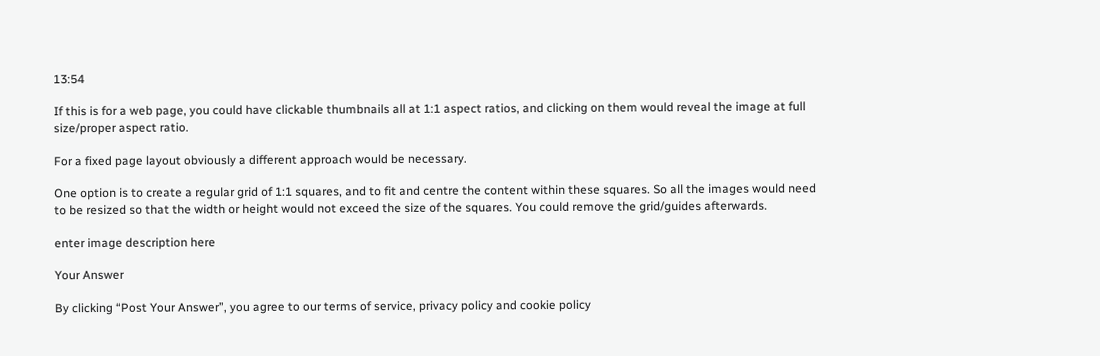13:54

If this is for a web page, you could have clickable thumbnails all at 1:1 aspect ratios, and clicking on them would reveal the image at full size/proper aspect ratio.

For a fixed page layout obviously a different approach would be necessary.

One option is to create a regular grid of 1:1 squares, and to fit and centre the content within these squares. So all the images would need to be resized so that the width or height would not exceed the size of the squares. You could remove the grid/guides afterwards.

enter image description here

Your Answer

By clicking “Post Your Answer”, you agree to our terms of service, privacy policy and cookie policy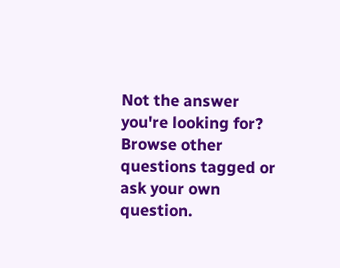Not the answer you're looking for? Browse other questions tagged or ask your own question.